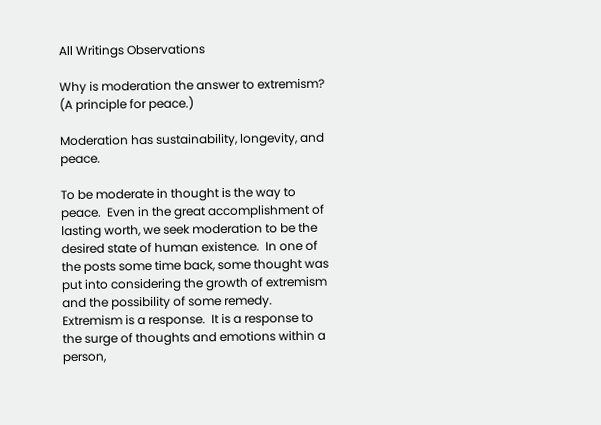All Writings Observations

Why is moderation the answer to extremism? (A principle for peace.)

Moderation has sustainability, longevity, and peace.

To be moderate in thought is the way to peace.  Even in the great accomplishment of lasting worth, we seek moderation to be the desired state of human existence.  In one of the posts some time back, some thought was put into considering the growth of extremism and the possibility of some remedy.  Extremism is a response.  It is a response to the surge of thoughts and emotions within a person,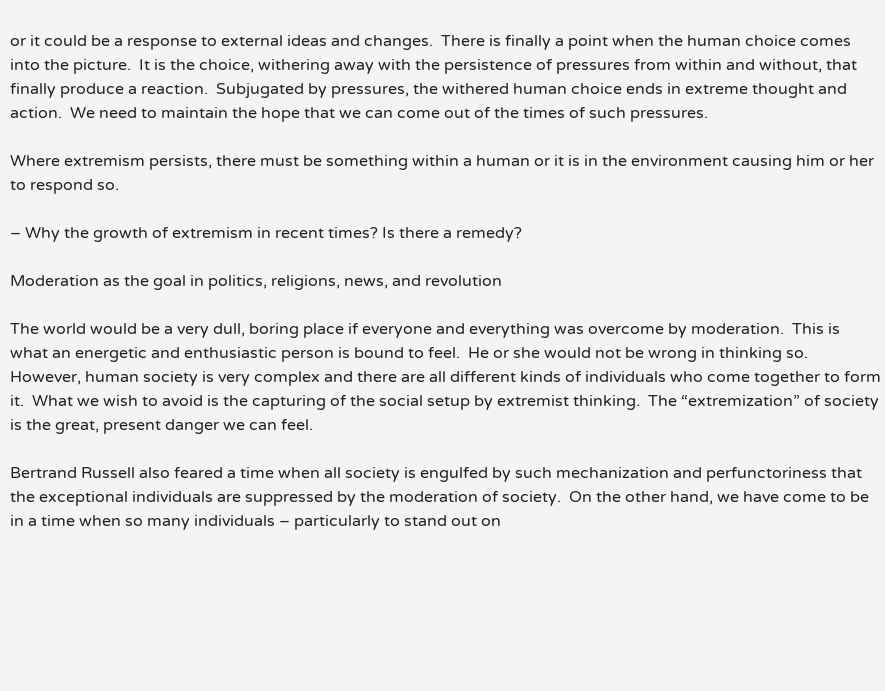or it could be a response to external ideas and changes.  There is finally a point when the human choice comes into the picture.  It is the choice, withering away with the persistence of pressures from within and without, that finally produce a reaction.  Subjugated by pressures, the withered human choice ends in extreme thought and action.  We need to maintain the hope that we can come out of the times of such pressures.

Where extremism persists, there must be something within a human or it is in the environment causing him or her to respond so.

– Why the growth of extremism in recent times? Is there a remedy?

Moderation as the goal in politics, religions, news, and revolution

The world would be a very dull, boring place if everyone and everything was overcome by moderation.  This is what an energetic and enthusiastic person is bound to feel.  He or she would not be wrong in thinking so.  However, human society is very complex and there are all different kinds of individuals who come together to form it.  What we wish to avoid is the capturing of the social setup by extremist thinking.  The “extremization” of society is the great, present danger we can feel.

Bertrand Russell also feared a time when all society is engulfed by such mechanization and perfunctoriness that the exceptional individuals are suppressed by the moderation of society.  On the other hand, we have come to be in a time when so many individuals – particularly to stand out on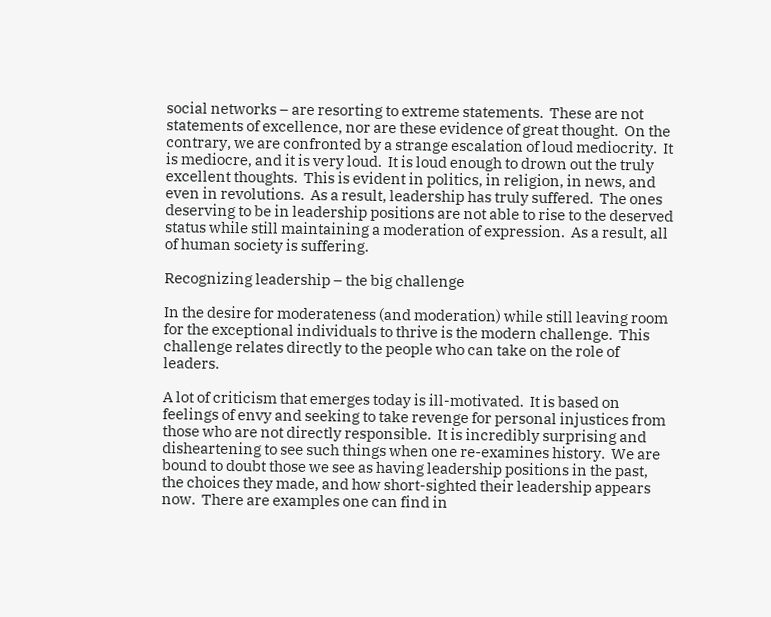social networks – are resorting to extreme statements.  These are not statements of excellence, nor are these evidence of great thought.  On the contrary, we are confronted by a strange escalation of loud mediocrity.  It is mediocre, and it is very loud.  It is loud enough to drown out the truly excellent thoughts.  This is evident in politics, in religion, in news, and even in revolutions.  As a result, leadership has truly suffered.  The ones deserving to be in leadership positions are not able to rise to the deserved status while still maintaining a moderation of expression.  As a result, all of human society is suffering.

Recognizing leadership – the big challenge

In the desire for moderateness (and moderation) while still leaving room for the exceptional individuals to thrive is the modern challenge.  This challenge relates directly to the people who can take on the role of leaders.

A lot of criticism that emerges today is ill-motivated.  It is based on feelings of envy and seeking to take revenge for personal injustices from those who are not directly responsible.  It is incredibly surprising and disheartening to see such things when one re-examines history.  We are bound to doubt those we see as having leadership positions in the past, the choices they made, and how short-sighted their leadership appears now.  There are examples one can find in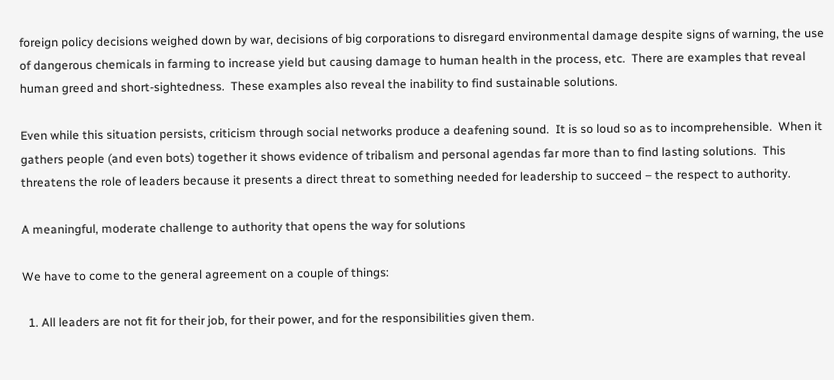foreign policy decisions weighed down by war, decisions of big corporations to disregard environmental damage despite signs of warning, the use of dangerous chemicals in farming to increase yield but causing damage to human health in the process, etc.  There are examples that reveal human greed and short-sightedness.  These examples also reveal the inability to find sustainable solutions.

Even while this situation persists, criticism through social networks produce a deafening sound.  It is so loud so as to incomprehensible.  When it gathers people (and even bots) together it shows evidence of tribalism and personal agendas far more than to find lasting solutions.  This threatens the role of leaders because it presents a direct threat to something needed for leadership to succeed – the respect to authority.

A meaningful, moderate challenge to authority that opens the way for solutions

We have to come to the general agreement on a couple of things:

  1. All leaders are not fit for their job, for their power, and for the responsibilities given them.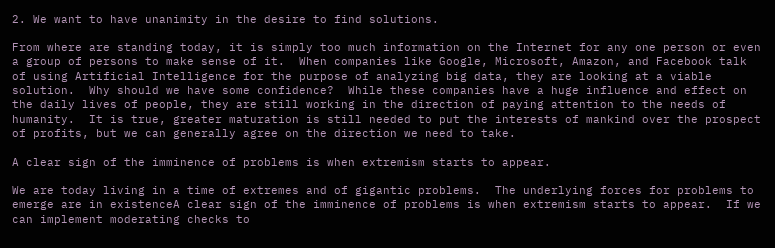2. We want to have unanimity in the desire to find solutions.

From where are standing today, it is simply too much information on the Internet for any one person or even a group of persons to make sense of it.  When companies like Google, Microsoft, Amazon, and Facebook talk of using Artificial Intelligence for the purpose of analyzing big data, they are looking at a viable solution.  Why should we have some confidence?  While these companies have a huge influence and effect on the daily lives of people, they are still working in the direction of paying attention to the needs of humanity.  It is true, greater maturation is still needed to put the interests of mankind over the prospect of profits, but we can generally agree on the direction we need to take.

A clear sign of the imminence of problems is when extremism starts to appear.

We are today living in a time of extremes and of gigantic problems.  The underlying forces for problems to emerge are in existenceA clear sign of the imminence of problems is when extremism starts to appear.  If we can implement moderating checks to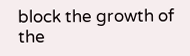block the growth of the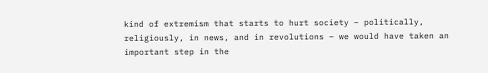kind of extremism that starts to hurt society – politically, religiously, in news, and in revolutions – we would have taken an important step in the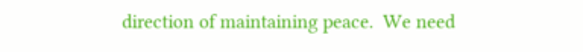direction of maintaining peace.  We need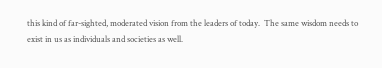this kind of far-sighted, moderated vision from the leaders of today.  The same wisdom needs to exist in us as individuals and societies as well.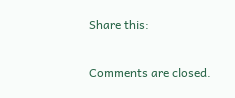Share this:

Comments are closed.